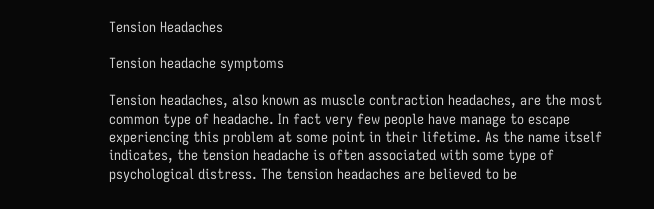Tension Headaches

Tension headache symptoms

Tension headaches, also known as muscle contraction headaches, are the most common type of headache. In fact very few people have manage to escape experiencing this problem at some point in their lifetime. As the name itself indicates, the tension headache is often associated with some type of psychological distress. The tension headaches are believed to be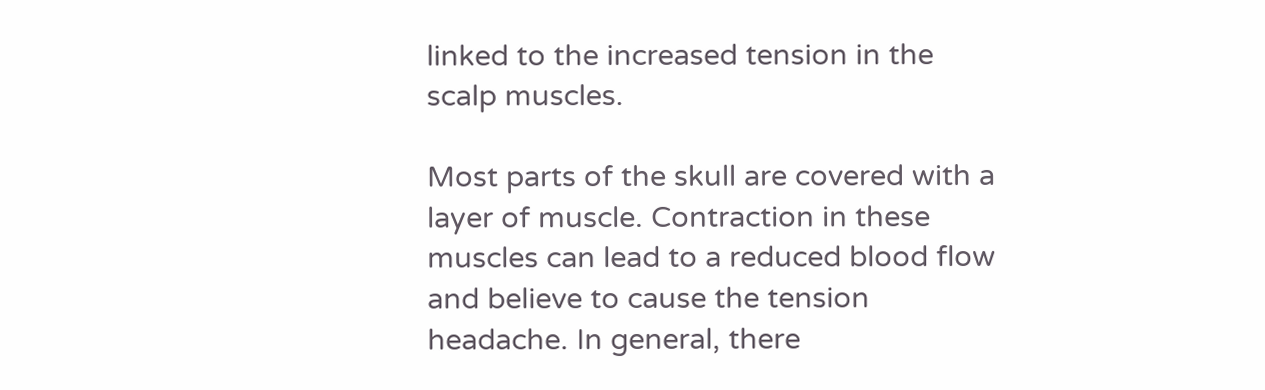linked to the increased tension in the scalp muscles.

Most parts of the skull are covered with a layer of muscle. Contraction in these muscles can lead to a reduced blood flow and believe to cause the tension headache. In general, there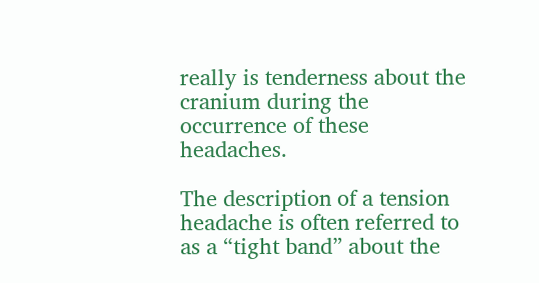really is tenderness about the cranium during the occurrence of these headaches.

The description of a tension headache is often referred to as a “tight band” about the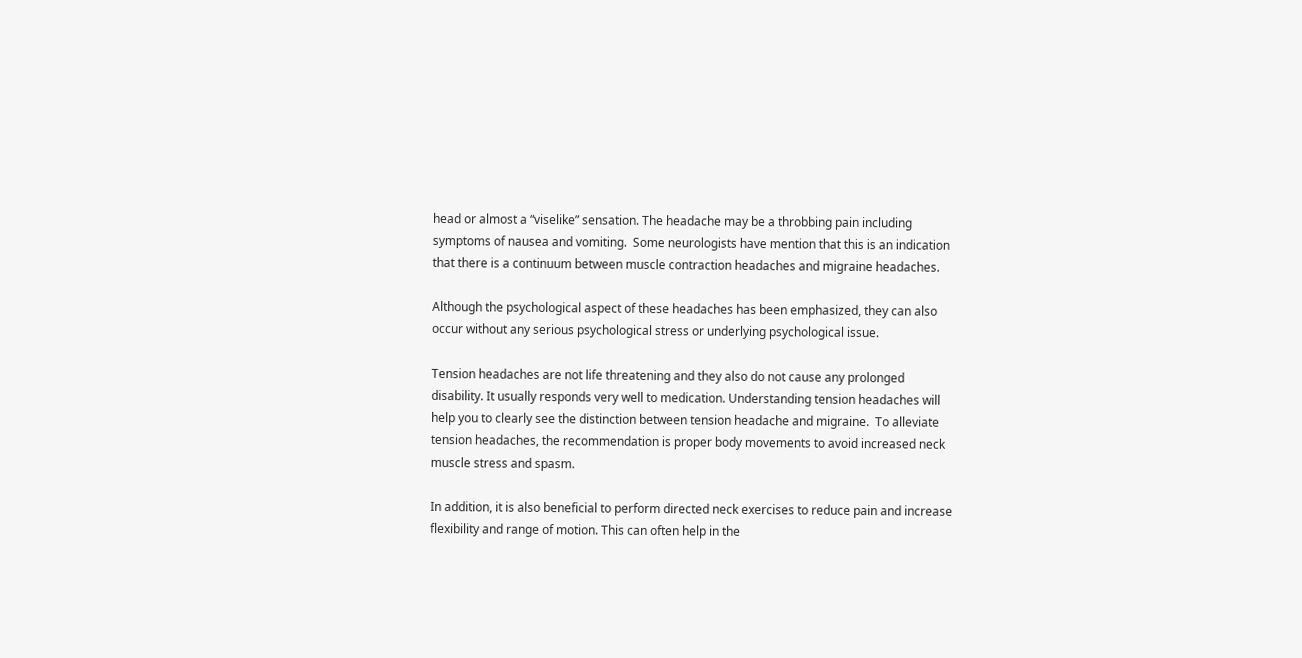head or almost a “viselike” sensation. The headache may be a throbbing pain including symptoms of nausea and vomiting.  Some neurologists have mention that this is an indication that there is a continuum between muscle contraction headaches and migraine headaches.

Although the psychological aspect of these headaches has been emphasized, they can also occur without any serious psychological stress or underlying psychological issue.

Tension headaches are not life threatening and they also do not cause any prolonged disability. It usually responds very well to medication. Understanding tension headaches will help you to clearly see the distinction between tension headache and migraine.  To alleviate tension headaches, the recommendation is proper body movements to avoid increased neck muscle stress and spasm.

In addition, it is also beneficial to perform directed neck exercises to reduce pain and increase flexibility and range of motion. This can often help in the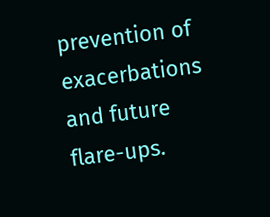prevention of exacerbations and future flare-ups.